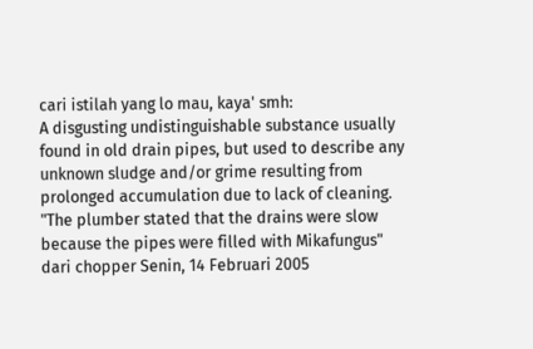cari istilah yang lo mau, kaya' smh:
A disgusting undistinguishable substance usually found in old drain pipes, but used to describe any unknown sludge and/or grime resulting from prolonged accumulation due to lack of cleaning.
"The plumber stated that the drains were slow because the pipes were filled with Mikafungus"
dari chopper Senin, 14 Februari 2005